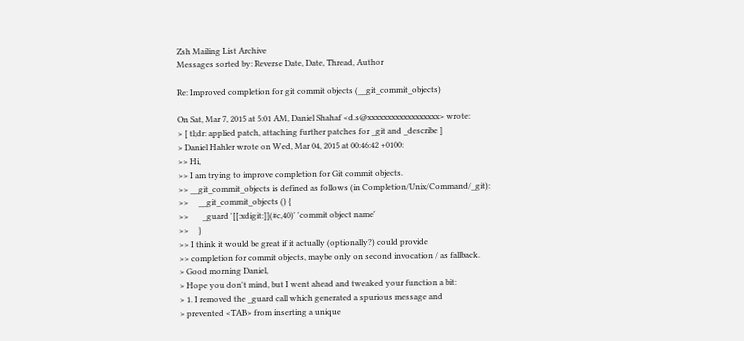Zsh Mailing List Archive
Messages sorted by: Reverse Date, Date, Thread, Author

Re: Improved completion for git commit objects (__git_commit_objects)

On Sat, Mar 7, 2015 at 5:01 AM, Daniel Shahaf <d.s@xxxxxxxxxxxxxxxxxx> wrote:
> [ tl;dr: applied patch, attaching further patches for _git and _describe ]
> Daniel Hahler wrote on Wed, Mar 04, 2015 at 00:46:42 +0100:
>> Hi,
>> I am trying to improve completion for Git commit objects.
>> __git_commit_objects is defined as follows (in Completion/Unix/Command/_git):
>>     __git_commit_objects () {
>>       _guard '[[:xdigit:]](#c,40)' 'commit object name'
>>     }
>> I think it would be great if it actually (optionally?) could provide
>> completion for commit objects, maybe only on second invocation / as fallback.
> Good morning Daniel,
> Hope you don't mind, but I went ahead and tweaked your function a bit:
> 1. I removed the _guard call which generated a spurious message and
> prevented <TAB> from inserting a unique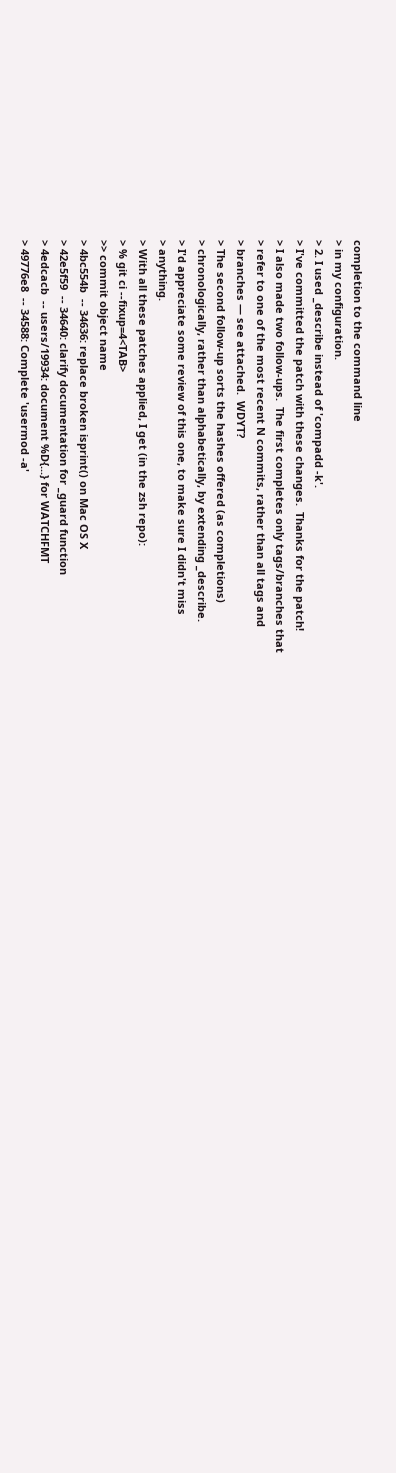completion to the command line
> in my configuration.
> 2. I used _describe instead of 'compadd -k'.
> I've committed the patch with these changes.  Thanks for the patch!
> I also made two follow-ups.  The first completes only tags/branches that
> refer to one of the most recent N commits, rather than all tags and
> branches — see attached.  WDYT?
> The second follow-up sorts the hashes offered (as completions)
> chronologically, rather than alphabetically, by extending _describe.
> I'd appreciate some review of this one, to make sure I didn't miss
> anything.
> With all these patches applied, I get (in the zsh repo):
> % git ci --fixup=4<TAB>
>> commit object name
> 4bc554b  -- 34636: replace broken isprint() on Mac OS X
> 42e5f59  -- 34640: clarify documentation for _guard function
> 4edcacb  -- users/19934: document %D{...} for WATCHFMT
> 49776e8  -- 34588: Complete 'usermod -a'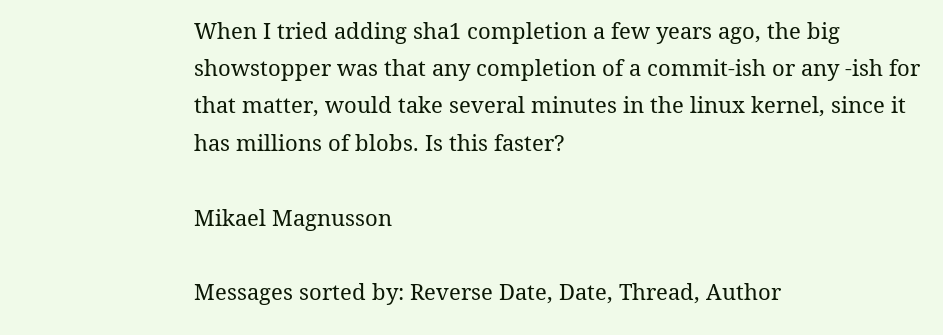When I tried adding sha1 completion a few years ago, the big
showstopper was that any completion of a commit-ish or any -ish for
that matter, would take several minutes in the linux kernel, since it
has millions of blobs. Is this faster?

Mikael Magnusson

Messages sorted by: Reverse Date, Date, Thread, Author